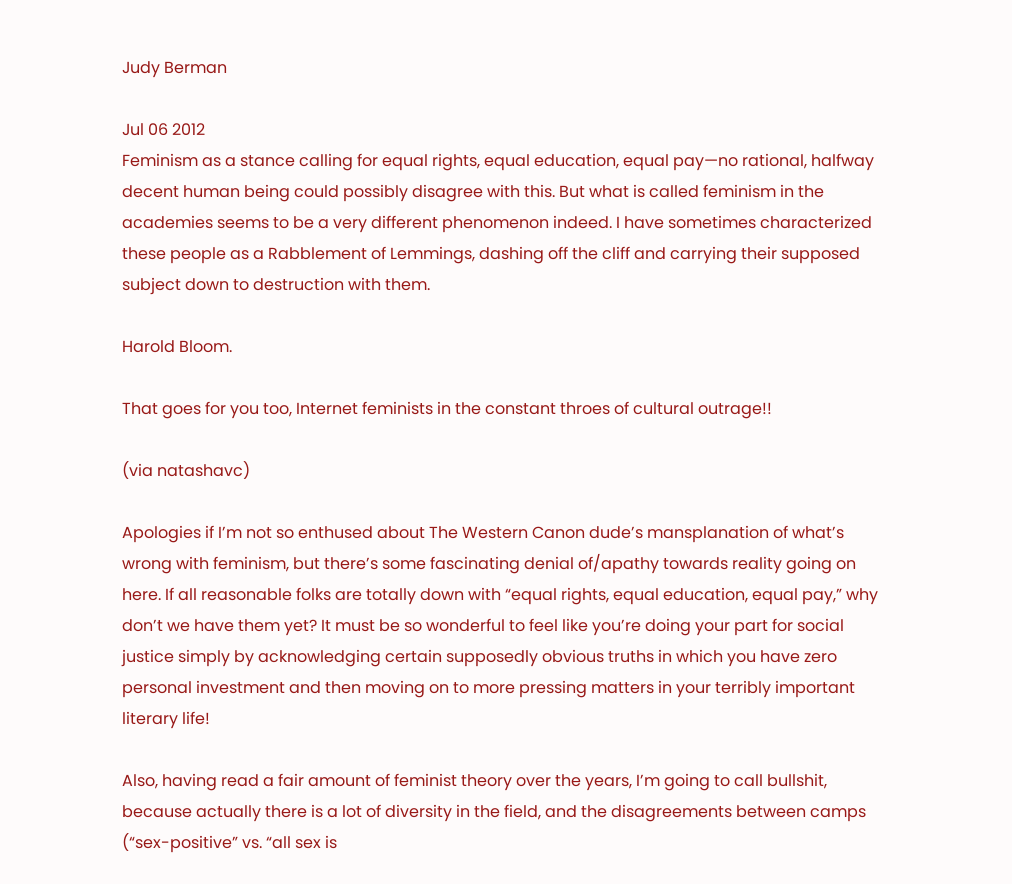Judy Berman

Jul 06 2012
Feminism as a stance calling for equal rights, equal education, equal pay—no rational, halfway decent human being could possibly disagree with this. But what is called feminism in the academies seems to be a very different phenomenon indeed. I have sometimes characterized these people as a Rabblement of Lemmings, dashing off the cliff and carrying their supposed subject down to destruction with them.

Harold Bloom.

That goes for you too, Internet feminists in the constant throes of cultural outrage!!

(via natashavc)

Apologies if I’m not so enthused about The Western Canon dude’s mansplanation of what’s wrong with feminism, but there’s some fascinating denial of/apathy towards reality going on here. If all reasonable folks are totally down with “equal rights, equal education, equal pay,” why don’t we have them yet? It must be so wonderful to feel like you’re doing your part for social justice simply by acknowledging certain supposedly obvious truths in which you have zero personal investment and then moving on to more pressing matters in your terribly important literary life!

Also, having read a fair amount of feminist theory over the years, I’m going to call bullshit, because actually there is a lot of diversity in the field, and the disagreements between camps (“sex-positive” vs. “all sex is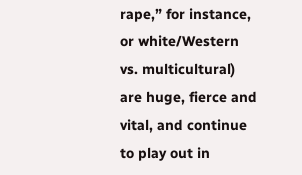rape,” for instance, or white/Western vs. multicultural) are huge, fierce and vital, and continue to play out in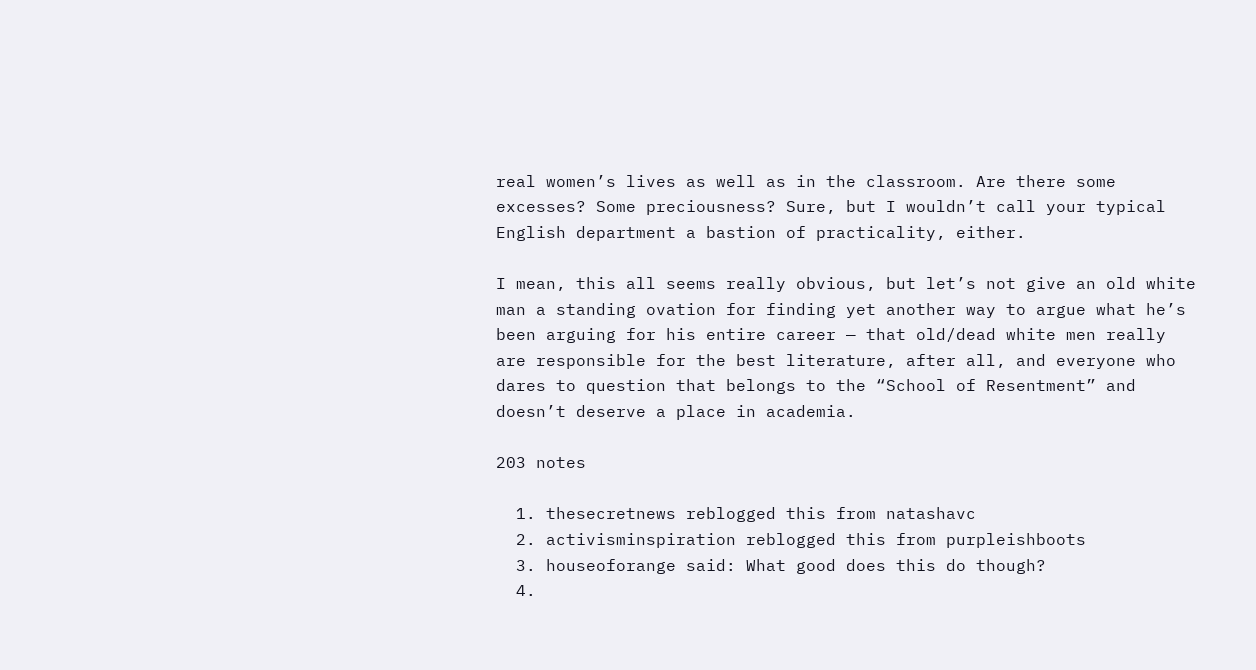real women’s lives as well as in the classroom. Are there some excesses? Some preciousness? Sure, but I wouldn’t call your typical English department a bastion of practicality, either.

I mean, this all seems really obvious, but let’s not give an old white man a standing ovation for finding yet another way to argue what he’s been arguing for his entire career — that old/dead white men really are responsible for the best literature, after all, and everyone who dares to question that belongs to the “School of Resentment” and doesn’t deserve a place in academia.

203 notes

  1. thesecretnews reblogged this from natashavc
  2. activisminspiration reblogged this from purpleishboots
  3. houseoforange said: What good does this do though?
  4.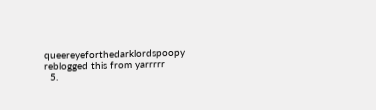queereyeforthedarklordspoopy reblogged this from yarrrrr
  5.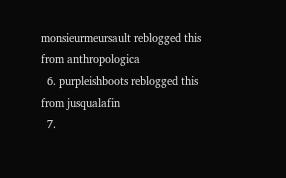monsieurmeursault reblogged this from anthropologica
  6. purpleishboots reblogged this from jusqualafin
  7.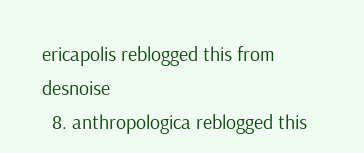ericapolis reblogged this from desnoise
  8. anthropologica reblogged this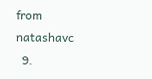from natashavc
  9.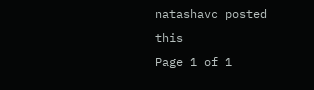natashavc posted this
Page 1 of 1